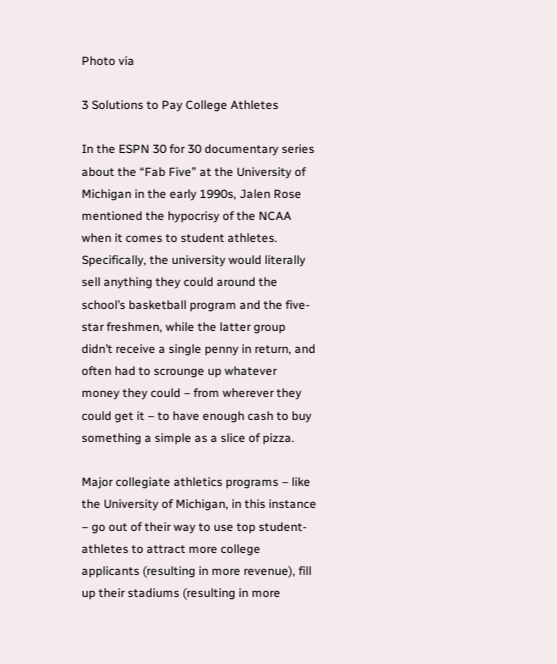Photo via

3 Solutions to Pay College Athletes

In the ESPN 30 for 30 documentary series about the “Fab Five” at the University of Michigan in the early 1990s, Jalen Rose mentioned the hypocrisy of the NCAA when it comes to student athletes. Specifically, the university would literally sell anything they could around the school’s basketball program and the five-star freshmen, while the latter group didn’t receive a single penny in return, and often had to scrounge up whatever money they could – from wherever they could get it – to have enough cash to buy something a simple as a slice of pizza.

Major collegiate athletics programs – like the University of Michigan, in this instance – go out of their way to use top student-athletes to attract more college applicants (resulting in more revenue), fill up their stadiums (resulting in more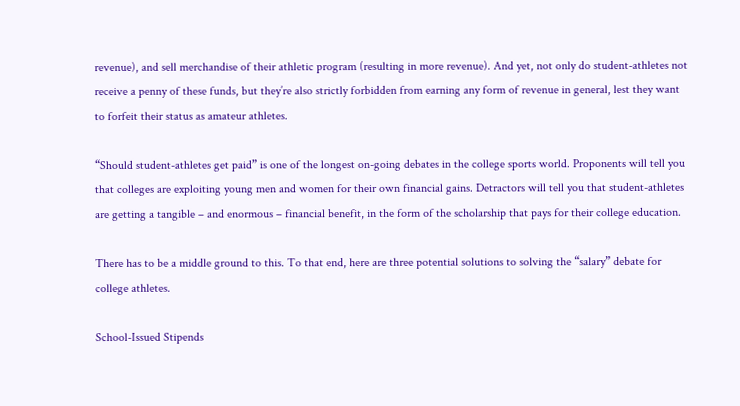revenue), and sell merchandise of their athletic program (resulting in more revenue). And yet, not only do student-athletes not receive a penny of these funds, but they’re also strictly forbidden from earning any form of revenue in general, lest they want to forfeit their status as amateur athletes.

“Should student-athletes get paid” is one of the longest on-going debates in the college sports world. Proponents will tell you that colleges are exploiting young men and women for their own financial gains. Detractors will tell you that student-athletes are getting a tangible – and enormous – financial benefit, in the form of the scholarship that pays for their college education.

There has to be a middle ground to this. To that end, here are three potential solutions to solving the “salary” debate for college athletes.

School-Issued Stipends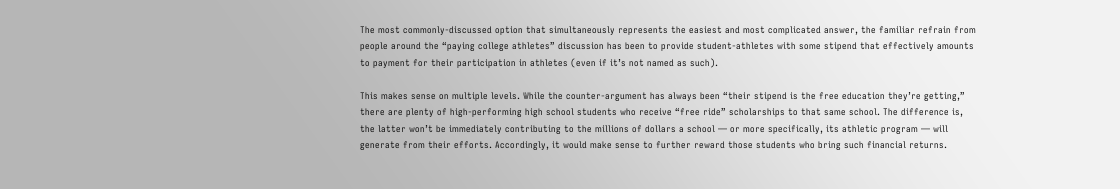The most commonly-discussed option that simultaneously represents the easiest and most complicated answer, the familiar refrain from people around the “paying college athletes” discussion has been to provide student-athletes with some stipend that effectively amounts to payment for their participation in athletes (even if it’s not named as such).

This makes sense on multiple levels. While the counter-argument has always been “their stipend is the free education they’re getting,” there are plenty of high-performing high school students who receive “free ride” scholarships to that same school. The difference is, the latter won’t be immediately contributing to the millions of dollars a school — or more specifically, its athletic program — will generate from their efforts. Accordingly, it would make sense to further reward those students who bring such financial returns.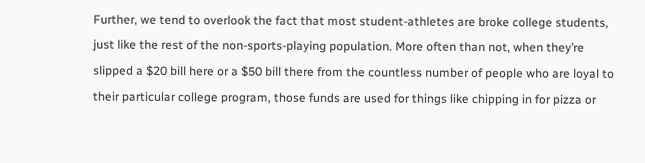Further, we tend to overlook the fact that most student-athletes are broke college students, just like the rest of the non-sports-playing population. More often than not, when they’re slipped a $20 bill here or a $50 bill there from the countless number of people who are loyal to their particular college program, those funds are used for things like chipping in for pizza or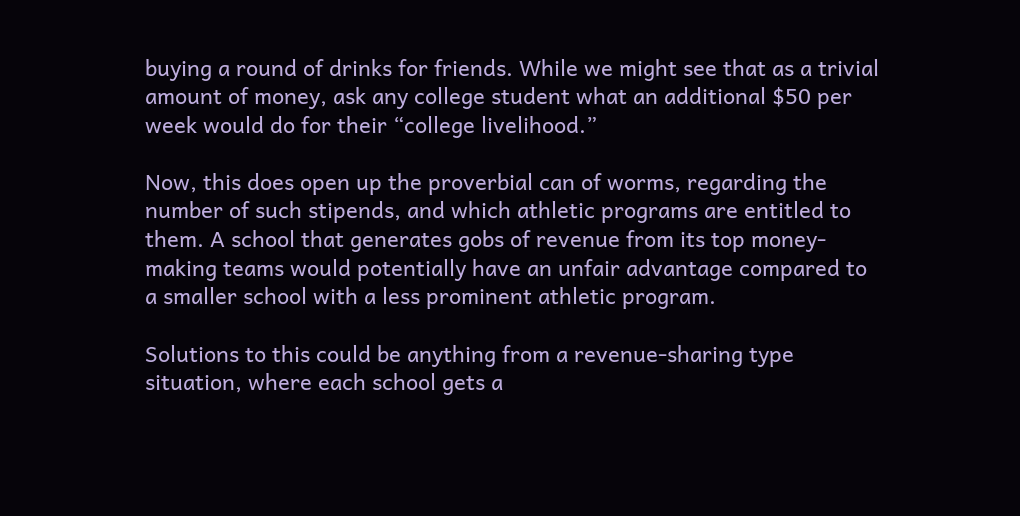buying a round of drinks for friends. While we might see that as a trivial amount of money, ask any college student what an additional $50 per week would do for their “college livelihood.”

Now, this does open up the proverbial can of worms, regarding the number of such stipends, and which athletic programs are entitled to them. A school that generates gobs of revenue from its top money-making teams would potentially have an unfair advantage compared to a smaller school with a less prominent athletic program.

Solutions to this could be anything from a revenue-sharing type situation, where each school gets a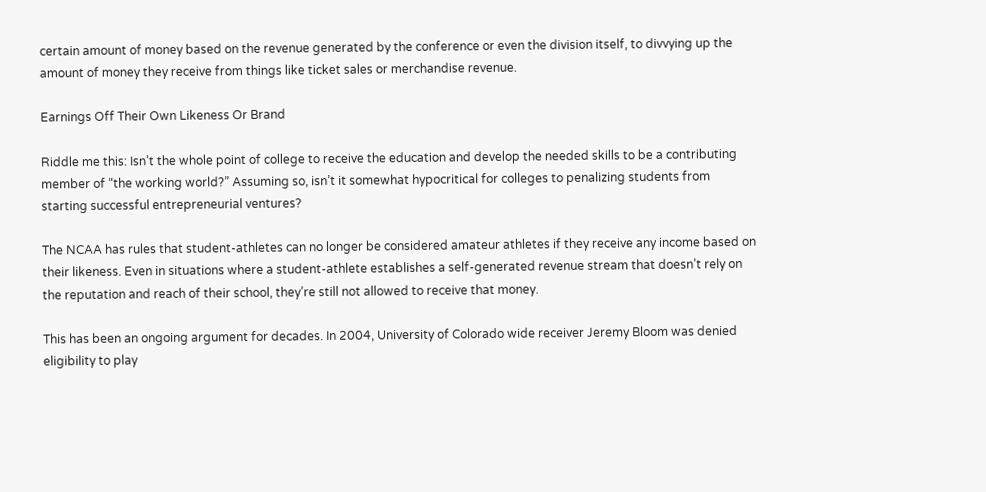certain amount of money based on the revenue generated by the conference or even the division itself, to divvying up the amount of money they receive from things like ticket sales or merchandise revenue.

Earnings Off Their Own Likeness Or Brand

Riddle me this: Isn’t the whole point of college to receive the education and develop the needed skills to be a contributing member of “the working world?” Assuming so, isn’t it somewhat hypocritical for colleges to penalizing students from starting successful entrepreneurial ventures?

The NCAA has rules that student-athletes can no longer be considered amateur athletes if they receive any income based on their likeness. Even in situations where a student-athlete establishes a self-generated revenue stream that doesn’t rely on the reputation and reach of their school, they’re still not allowed to receive that money.

This has been an ongoing argument for decades. In 2004, University of Colorado wide receiver Jeremy Bloom was denied eligibility to play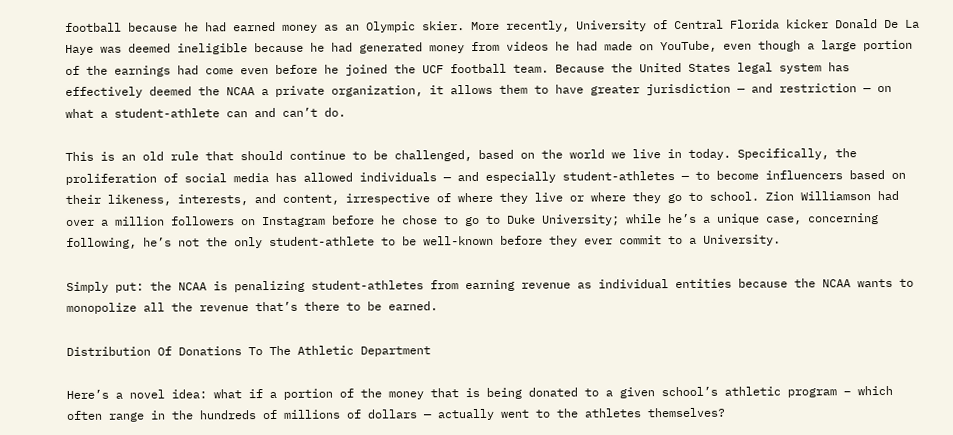football because he had earned money as an Olympic skier. More recently, University of Central Florida kicker Donald De La Haye was deemed ineligible because he had generated money from videos he had made on YouTube, even though a large portion of the earnings had come even before he joined the UCF football team. Because the United States legal system has effectively deemed the NCAA a private organization, it allows them to have greater jurisdiction — and restriction — on what a student-athlete can and can’t do.

This is an old rule that should continue to be challenged, based on the world we live in today. Specifically, the proliferation of social media has allowed individuals — and especially student-athletes — to become influencers based on their likeness, interests, and content, irrespective of where they live or where they go to school. Zion Williamson had over a million followers on Instagram before he chose to go to Duke University; while he’s a unique case, concerning following, he’s not the only student-athlete to be well-known before they ever commit to a University.

Simply put: the NCAA is penalizing student-athletes from earning revenue as individual entities because the NCAA wants to monopolize all the revenue that’s there to be earned.

Distribution Of Donations To The Athletic Department

Here’s a novel idea: what if a portion of the money that is being donated to a given school’s athletic program – which often range in the hundreds of millions of dollars — actually went to the athletes themselves?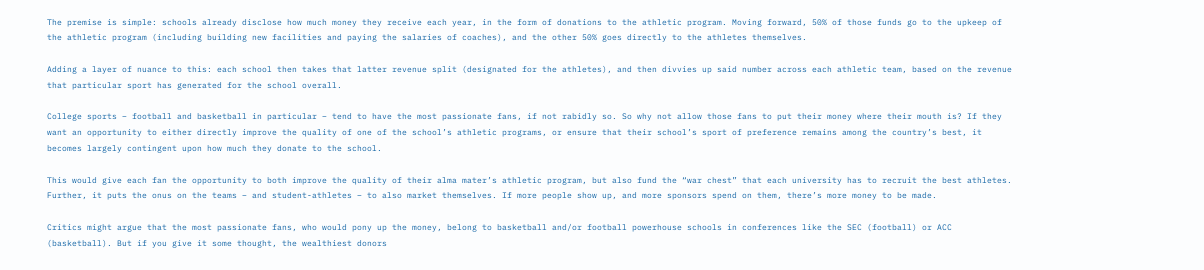The premise is simple: schools already disclose how much money they receive each year, in the form of donations to the athletic program. Moving forward, 50% of those funds go to the upkeep of the athletic program (including building new facilities and paying the salaries of coaches), and the other 50% goes directly to the athletes themselves.

Adding a layer of nuance to this: each school then takes that latter revenue split (designated for the athletes), and then divvies up said number across each athletic team, based on the revenue that particular sport has generated for the school overall.

College sports – football and basketball in particular – tend to have the most passionate fans, if not rabidly so. So why not allow those fans to put their money where their mouth is? If they want an opportunity to either directly improve the quality of one of the school’s athletic programs, or ensure that their school’s sport of preference remains among the country’s best, it becomes largely contingent upon how much they donate to the school.

This would give each fan the opportunity to both improve the quality of their alma mater’s athletic program, but also fund the “war chest” that each university has to recruit the best athletes. Further, it puts the onus on the teams – and student-athletes – to also market themselves. If more people show up, and more sponsors spend on them, there’s more money to be made.

Critics might argue that the most passionate fans, who would pony up the money, belong to basketball and/or football powerhouse schools in conferences like the SEC (football) or ACC (basketball). But if you give it some thought, the wealthiest donors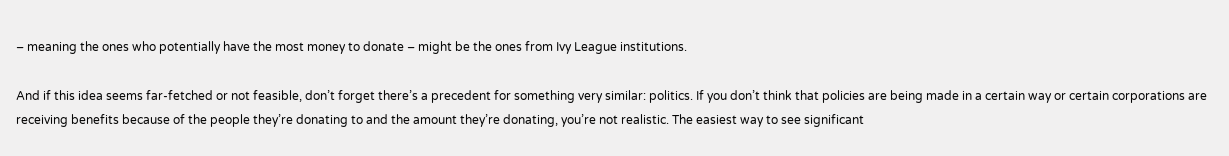– meaning the ones who potentially have the most money to donate – might be the ones from Ivy League institutions.

And if this idea seems far-fetched or not feasible, don’t forget there’s a precedent for something very similar: politics. If you don’t think that policies are being made in a certain way or certain corporations are receiving benefits because of the people they’re donating to and the amount they’re donating, you’re not realistic. The easiest way to see significant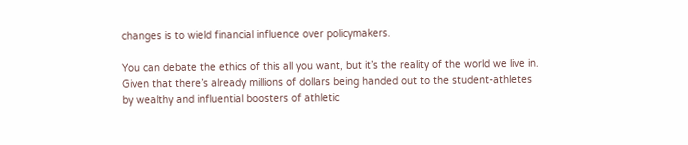changes is to wield financial influence over policymakers.

You can debate the ethics of this all you want, but it’s the reality of the world we live in. Given that there’s already millions of dollars being handed out to the student-athletes by wealthy and influential boosters of athletic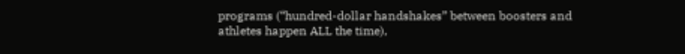programs (“hundred-dollar handshakes” between boosters and athletes happen ALL the time),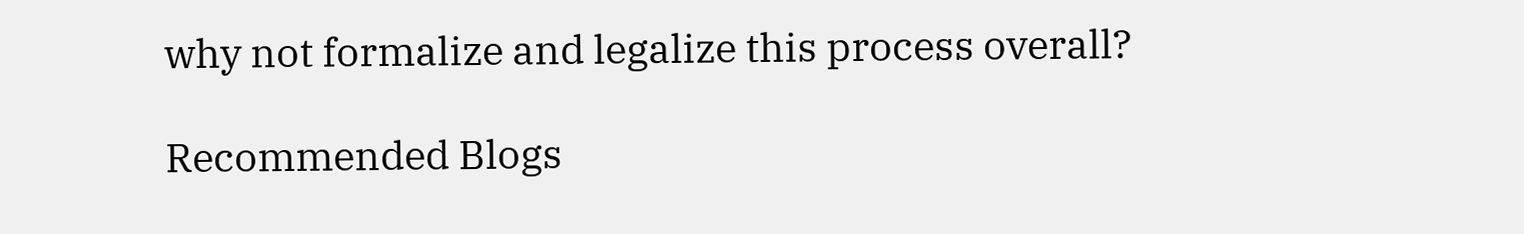why not formalize and legalize this process overall?

Recommended Blogs